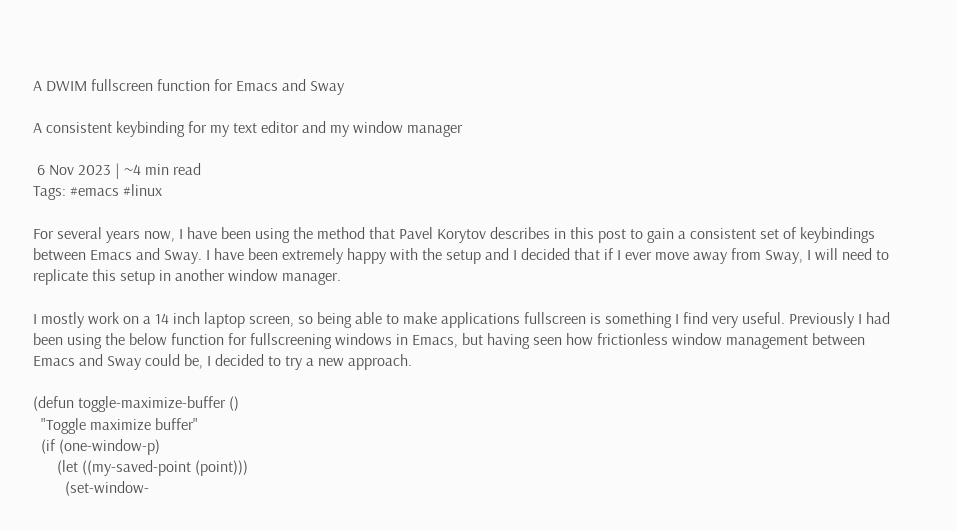A DWIM fullscreen function for Emacs and Sway

A consistent keybinding for my text editor and my window manager

 6 Nov 2023 | ~4 min read
Tags: #emacs #linux

For several years now, I have been using the method that Pavel Korytov describes in this post to gain a consistent set of keybindings between Emacs and Sway. I have been extremely happy with the setup and I decided that if I ever move away from Sway, I will need to replicate this setup in another window manager.

I mostly work on a 14 inch laptop screen, so being able to make applications fullscreen is something I find very useful. Previously I had been using the below function for fullscreening windows in Emacs, but having seen how frictionless window management between Emacs and Sway could be, I decided to try a new approach.

(defun toggle-maximize-buffer ()
  "Toggle maximize buffer"
  (if (one-window-p)
      (let ((my-saved-point (point)))
        (set-window-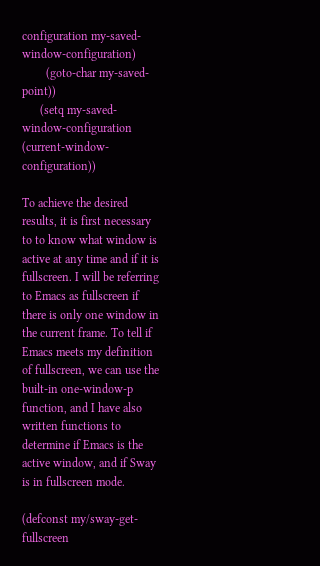configuration my-saved-window-configuration)
        (goto-char my-saved-point))
      (setq my-saved-window-configuration (current-window-configuration))

To achieve the desired results, it is first necessary to to know what window is active at any time and if it is fullscreen. I will be referring to Emacs as fullscreen if there is only one window in the current frame. To tell if Emacs meets my definition of fullscreen, we can use the built-in one-window-p function, and I have also written functions to determine if Emacs is the active window, and if Sway is in fullscreen mode.

(defconst my/sway-get-fullscreen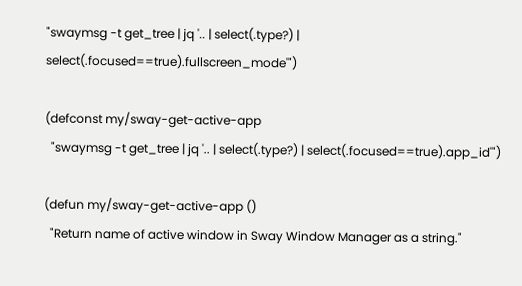"swaymsg -t get_tree | jq '.. | select(.type?) | select(.focused==true).fullscreen_mode'")

(defconst my/sway-get-active-app
  "swaymsg -t get_tree | jq '.. | select(.type?) | select(.focused==true).app_id'")

(defun my/sway-get-active-app ()
  "Return name of active window in Sway Window Manager as a string."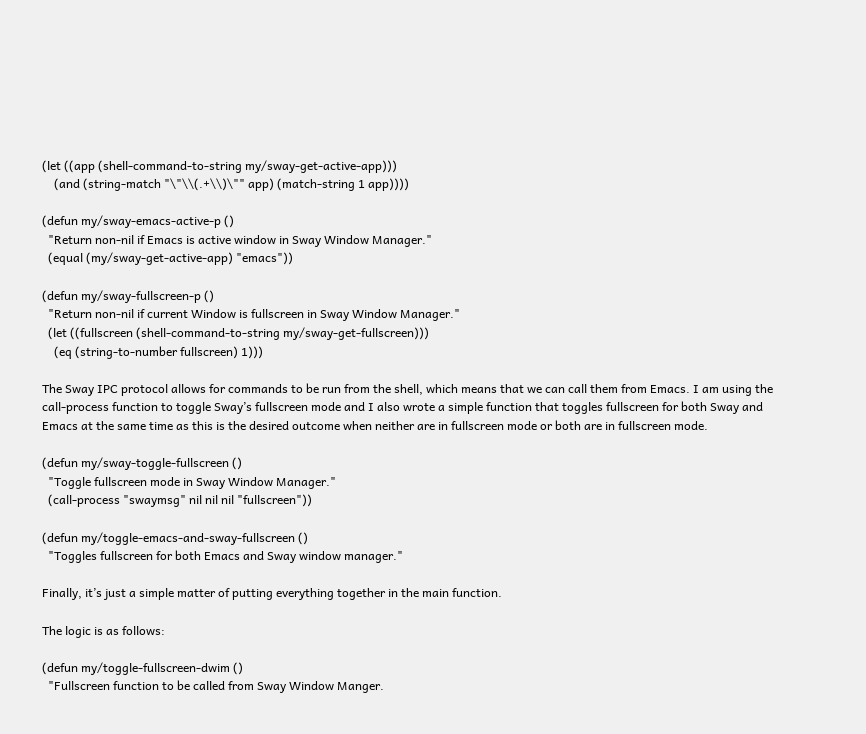(let ((app (shell-command-to-string my/sway-get-active-app)))
    (and (string-match "\"\\(.+\\)\"" app) (match-string 1 app))))

(defun my/sway-emacs-active-p ()
  "Return non-nil if Emacs is active window in Sway Window Manager."
  (equal (my/sway-get-active-app) "emacs"))

(defun my/sway-fullscreen-p ()
  "Return non-nil if current Window is fullscreen in Sway Window Manager."
  (let ((fullscreen (shell-command-to-string my/sway-get-fullscreen)))
    (eq (string-to-number fullscreen) 1)))

The Sway IPC protocol allows for commands to be run from the shell, which means that we can call them from Emacs. I am using the call-process function to toggle Sway’s fullscreen mode and I also wrote a simple function that toggles fullscreen for both Sway and Emacs at the same time as this is the desired outcome when neither are in fullscreen mode or both are in fullscreen mode.

(defun my/sway-toggle-fullscreen ()
  "Toggle fullscreen mode in Sway Window Manager."
  (call-process "swaymsg" nil nil nil "fullscreen"))

(defun my/toggle-emacs-and-sway-fullscreen ()
  "Toggles fullscreen for both Emacs and Sway window manager."

Finally, it’s just a simple matter of putting everything together in the main function.

The logic is as follows:

(defun my/toggle-fullscreen-dwim ()
  "Fullscreen function to be called from Sway Window Manger.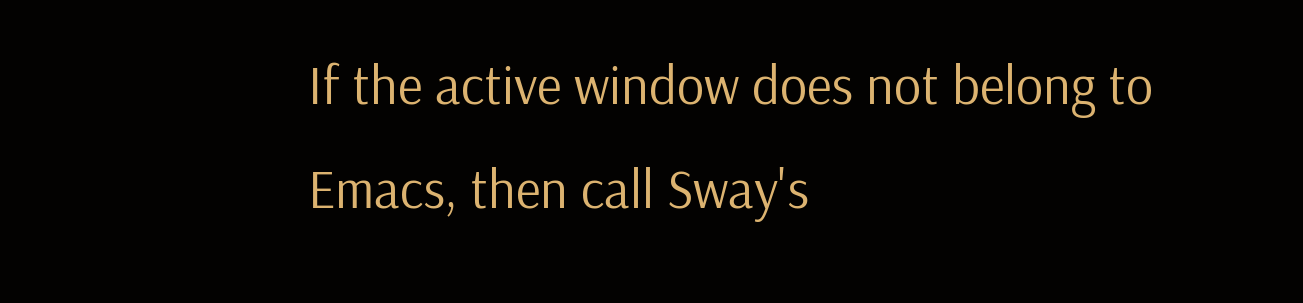If the active window does not belong to Emacs, then call Sway's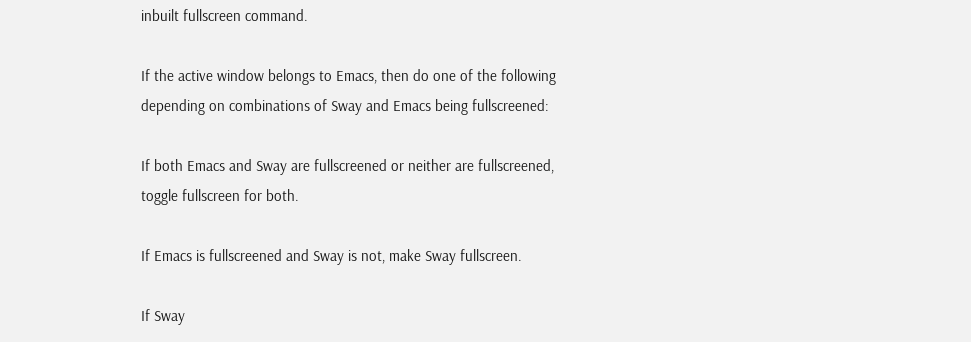inbuilt fullscreen command.

If the active window belongs to Emacs, then do one of the following
depending on combinations of Sway and Emacs being fullscreened:

If both Emacs and Sway are fullscreened or neither are fullscreened,
toggle fullscreen for both.

If Emacs is fullscreened and Sway is not, make Sway fullscreen.

If Sway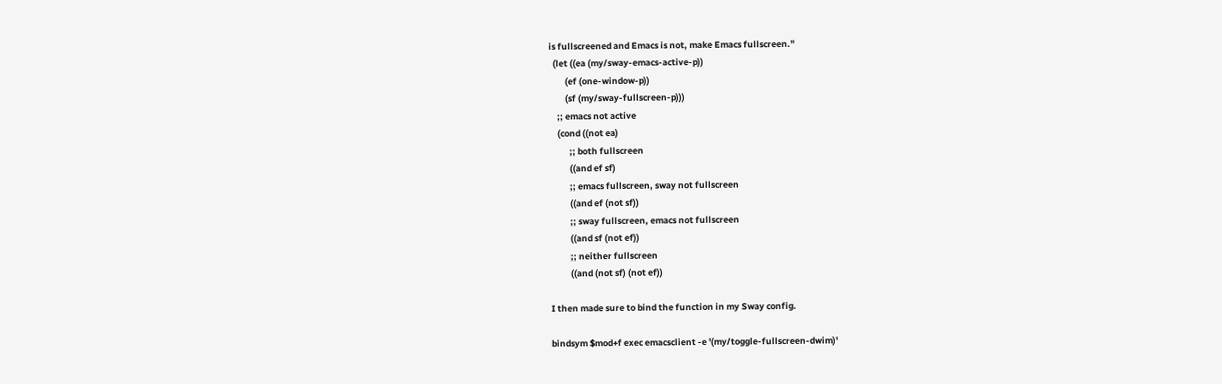is fullscreened and Emacs is not, make Emacs fullscreen."
  (let ((ea (my/sway-emacs-active-p))
        (ef (one-window-p))
        (sf (my/sway-fullscreen-p)))
    ;; emacs not active
    (cond ((not ea)
          ;; both fullscreen
          ((and ef sf)
          ;; emacs fullscreen, sway not fullscreen
          ((and ef (not sf))
          ;; sway fullscreen, emacs not fullscreen
          ((and sf (not ef))
          ;; neither fullscreen
          ((and (not sf) (not ef))

I then made sure to bind the function in my Sway config.

bindsym $mod+f exec emacsclient -e '(my/toggle-fullscreen-dwim)'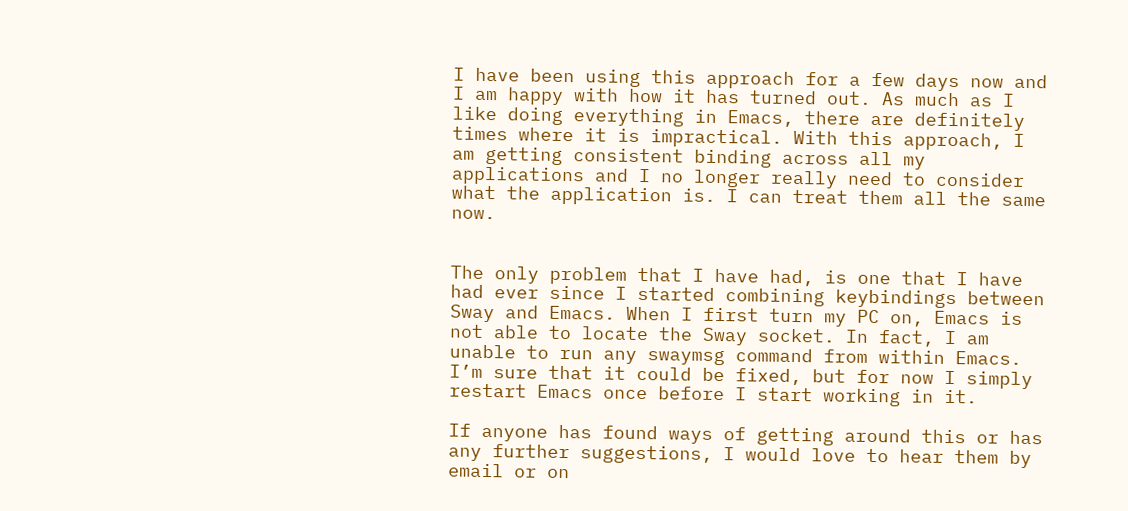I have been using this approach for a few days now and I am happy with how it has turned out. As much as I like doing everything in Emacs, there are definitely times where it is impractical. With this approach, I am getting consistent binding across all my applications and I no longer really need to consider what the application is. I can treat them all the same now.


The only problem that I have had, is one that I have had ever since I started combining keybindings between Sway and Emacs. When I first turn my PC on, Emacs is not able to locate the Sway socket. In fact, I am unable to run any swaymsg command from within Emacs. I’m sure that it could be fixed, but for now I simply restart Emacs once before I start working in it.

If anyone has found ways of getting around this or has any further suggestions, I would love to hear them by email or on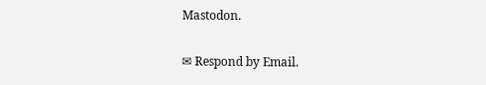Mastodon.

✉ Respond by Email.